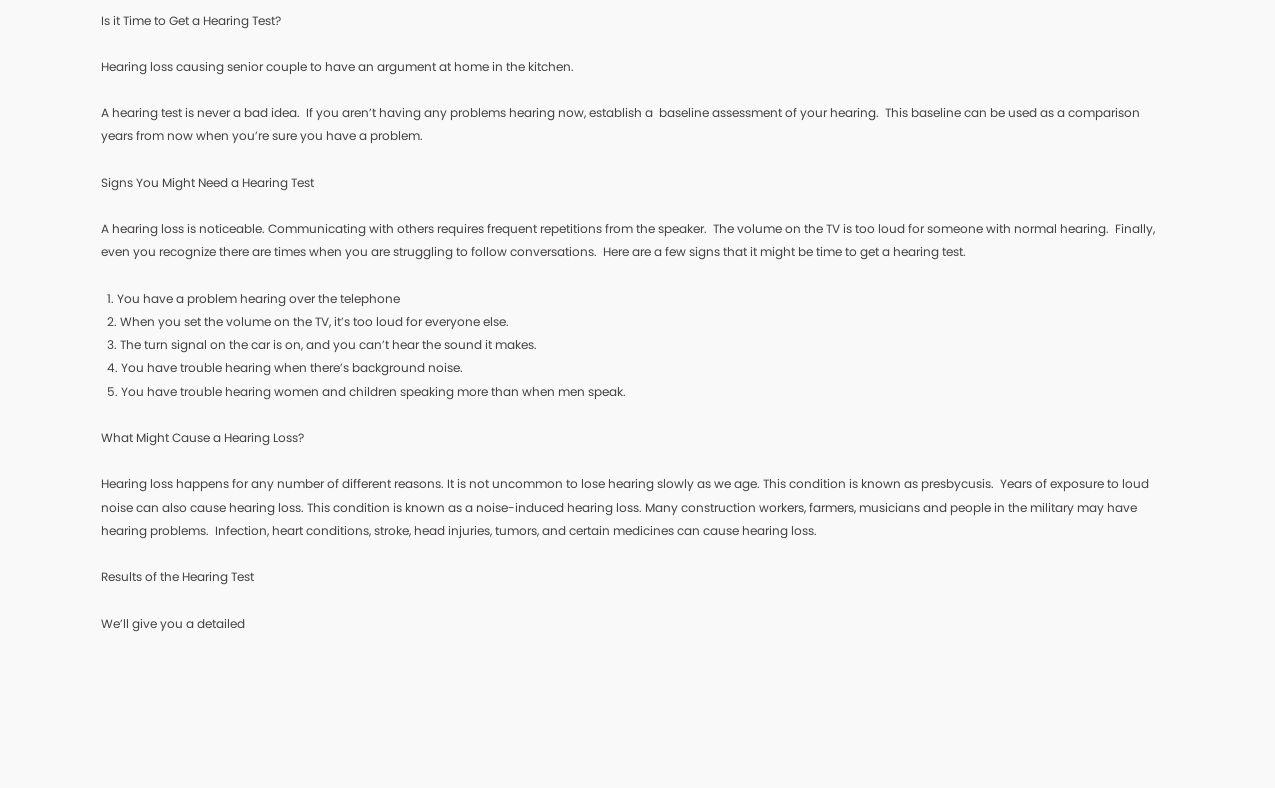Is it Time to Get a Hearing Test?

Hearing loss causing senior couple to have an argument at home in the kitchen.

A hearing test is never a bad idea.  If you aren’t having any problems hearing now, establish a  baseline assessment of your hearing.  This baseline can be used as a comparison years from now when you’re sure you have a problem.

Signs You Might Need a Hearing Test

A hearing loss is noticeable. Communicating with others requires frequent repetitions from the speaker.  The volume on the TV is too loud for someone with normal hearing.  Finally, even you recognize there are times when you are struggling to follow conversations.  Here are a few signs that it might be time to get a hearing test.

  1. You have a problem hearing over the telephone
  2. When you set the volume on the TV, it’s too loud for everyone else.
  3. The turn signal on the car is on, and you can’t hear the sound it makes.
  4. You have trouble hearing when there’s background noise.
  5. You have trouble hearing women and children speaking more than when men speak.

What Might Cause a Hearing Loss?

Hearing loss happens for any number of different reasons. It is not uncommon to lose hearing slowly as we age. This condition is known as presbycusis.  Years of exposure to loud noise can also cause hearing loss. This condition is known as a noise-induced hearing loss. Many construction workers, farmers, musicians and people in the military may have hearing problems.  Infection, heart conditions, stroke, head injuries, tumors, and certain medicines can cause hearing loss.

Results of the Hearing Test

We’ll give you a detailed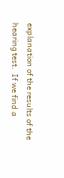explanation of the results of the hearing test.  If we find a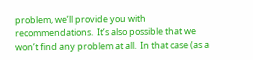problem, we’ll provide you with recommendations.  It’s also possible that we won’t find any problem at all.  In that case (as a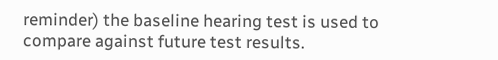reminder) the baseline hearing test is used to compare against future test results.